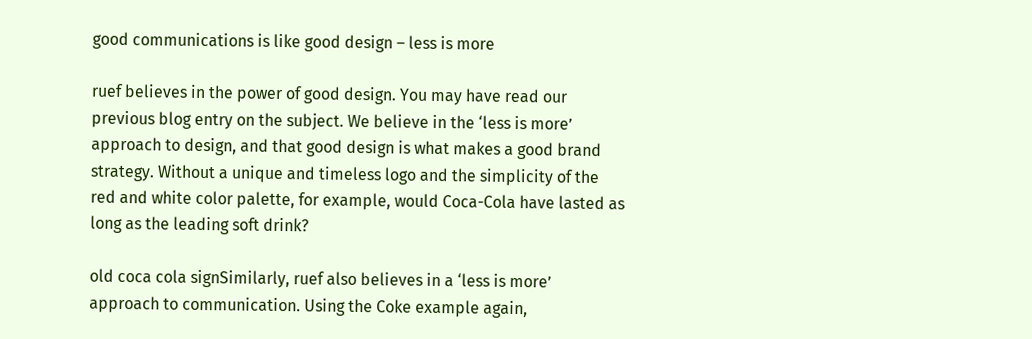good communications is like good design – less is more

ruef believes in the power of good design. You may have read our previous blog entry on the subject. We believe in the ‘less is more’ approach to design, and that good design is what makes a good brand strategy. Without a unique and timeless logo and the simplicity of the red and white color palette, for example, would Coca-Cola have lasted as long as the leading soft drink?

old coca cola signSimilarly, ruef also believes in a ‘less is more’ approach to communication. Using the Coke example again,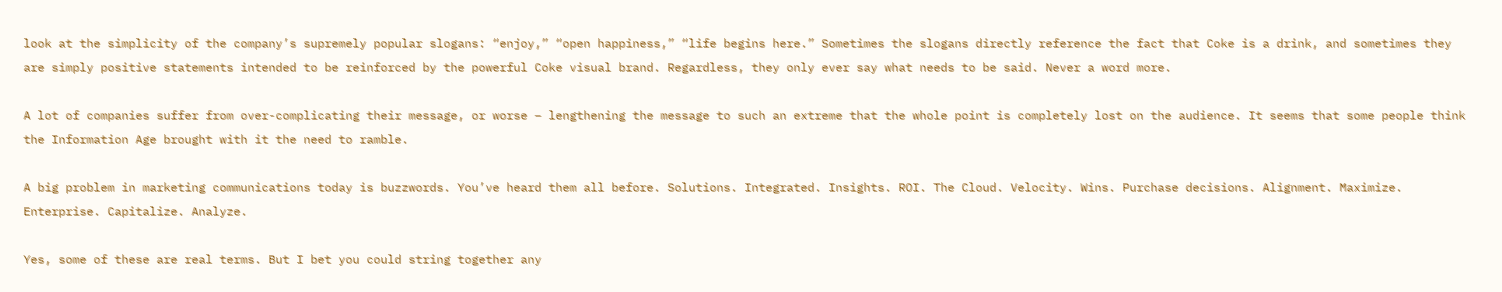look at the simplicity of the company’s supremely popular slogans: “enjoy,” “open happiness,” “life begins here.” Sometimes the slogans directly reference the fact that Coke is a drink, and sometimes they are simply positive statements intended to be reinforced by the powerful Coke visual brand. Regardless, they only ever say what needs to be said. Never a word more.

A lot of companies suffer from over-complicating their message, or worse – lengthening the message to such an extreme that the whole point is completely lost on the audience. It seems that some people think the Information Age brought with it the need to ramble.

A big problem in marketing communications today is buzzwords. You’ve heard them all before. Solutions. Integrated. Insights. ROI. The Cloud. Velocity. Wins. Purchase decisions. Alignment. Maximize. Enterprise. Capitalize. Analyze.

Yes, some of these are real terms. But I bet you could string together any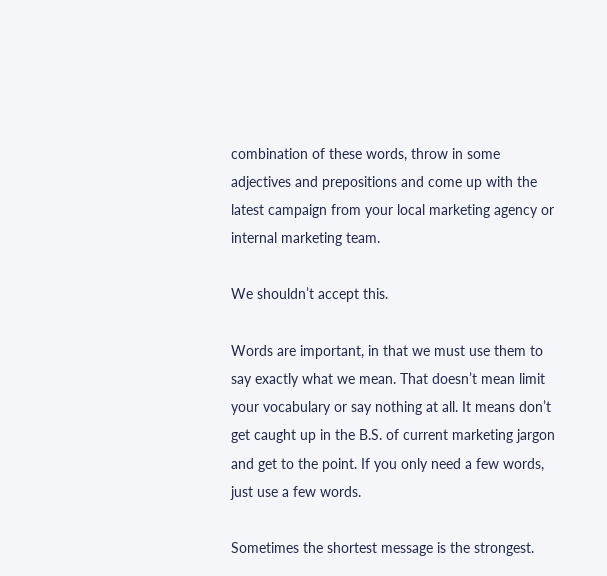combination of these words, throw in some adjectives and prepositions and come up with the latest campaign from your local marketing agency or internal marketing team.

We shouldn’t accept this.

Words are important, in that we must use them to say exactly what we mean. That doesn’t mean limit your vocabulary or say nothing at all. It means don’t get caught up in the B.S. of current marketing jargon and get to the point. If you only need a few words, just use a few words.

Sometimes the shortest message is the strongest.